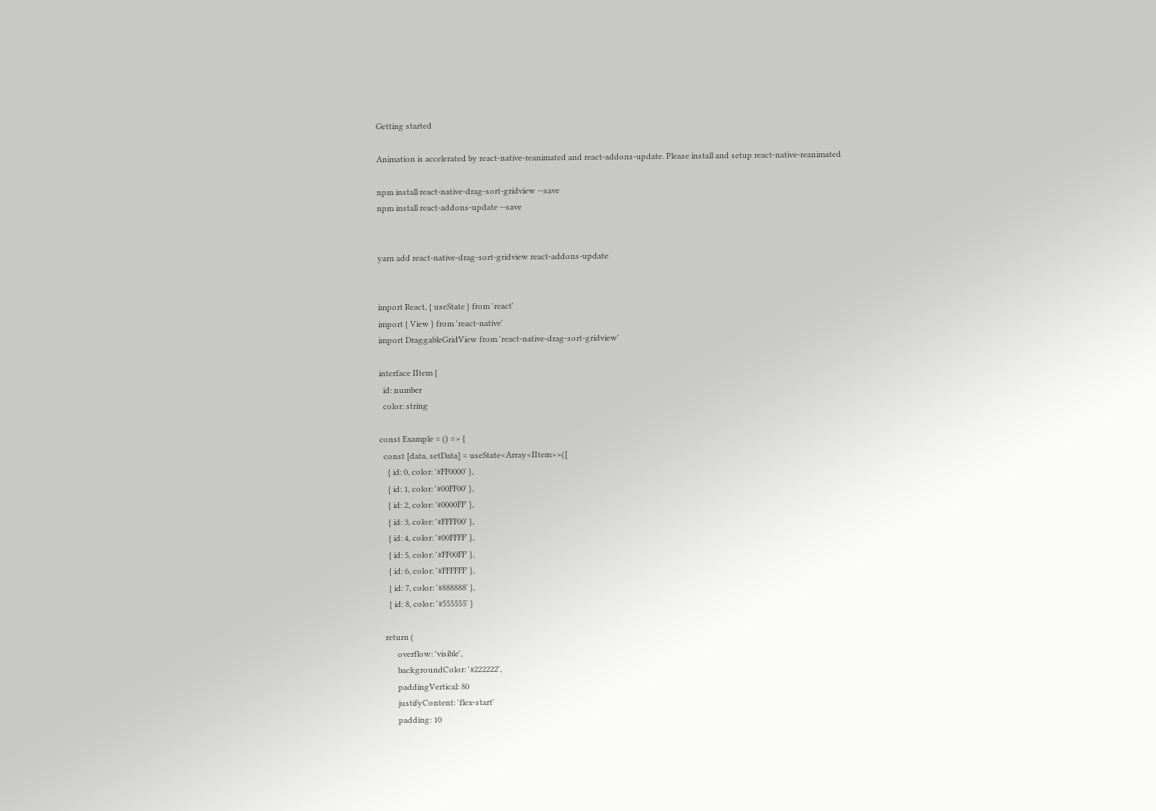Getting started

Animation is accelerated by react-native-reanimated and react-addons-update. Please install and setup react-native-reanimated

npm install react-native-drag-sort-gridview --save
npm install react-addons-update --save


yarn add react-native-drag-sort-gridview react-addons-update


import React, { useState } from 'react'
import { View } from 'react-native'
import DraggableGridView from 'react-native-drag-sort-gridview'

interface IItem {
  id: number
  color: string

const Example = () => {
  const [data, setData] = useState<Array<IItem>>([
    { id: 0, color: '#FF0000' },
    { id: 1, color: '#00FF00' },
    { id: 2, color: '#0000FF' },
    { id: 3, color: '#FFFF00' },
    { id: 4, color: '#00FFFF' },
    { id: 5, color: '#FF00FF' },
    { id: 6, color: '#FFFFFF' },
    { id: 7, color: '#888888' },
    { id: 8, color: '#555555' }

  return (
        overflow: 'visible',
        backgroundColor: '#222222',
        paddingVertical: 80
        justifyContent: 'flex-start'
        padding: 10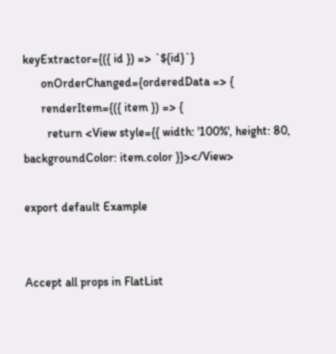keyExtractor={({ id }) => `${id}`}
      onOrderChanged={orderedData => {
      renderItem={({ item }) => {
        return <View style={{ width: '100%', height: 80, backgroundColor: item.color }}></View>

export default Example


Accept all props in FlatList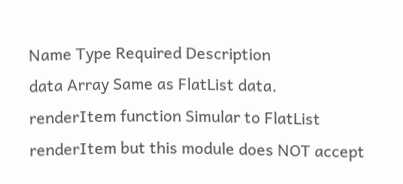Name Type Required Description
data Array Same as FlatList data.
renderItem function Simular to FlatList renderItem but this module does NOT accept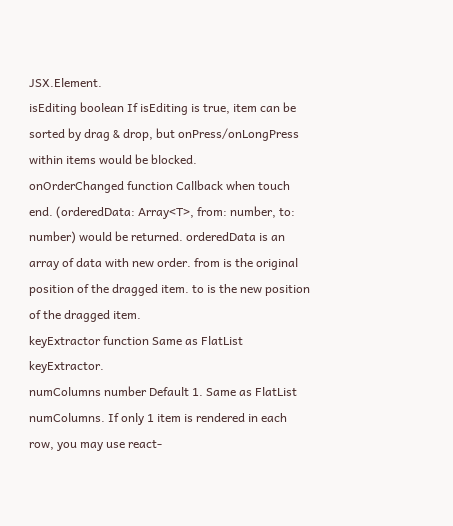JSX.Element.
isEditing boolean If isEditing is true, item can be sorted by drag & drop, but onPress/onLongPress within items would be blocked.
onOrderChanged function Callback when touch end. (orderedData: Array<T>, from: number, to: number) would be returned. orderedData is an array of data with new order. from is the original position of the dragged item. to is the new position of the dragged item.
keyExtractor function Same as FlatList keyExtractor.
numColumns number Default 1. Same as FlatList numColumns. If only 1 item is rendered in each row, you may use react-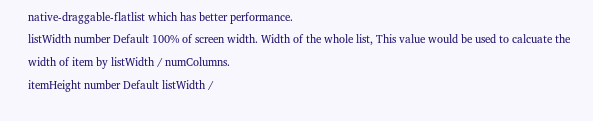native-draggable-flatlist which has better performance.
listWidth number Default 100% of screen width. Width of the whole list, This value would be used to calcuate the width of item by listWidth / numColumns.
itemHeight number Default listWidth /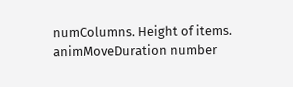numColumns. Height of items.
animMoveDuration number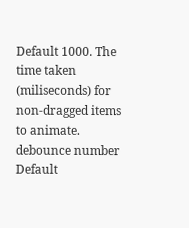Default 1000. The time taken (miliseconds) for non-dragged items to animate.
debounce number Default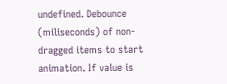undefined. Debounce (miliseconds) of non-dragged items to start animation. If value is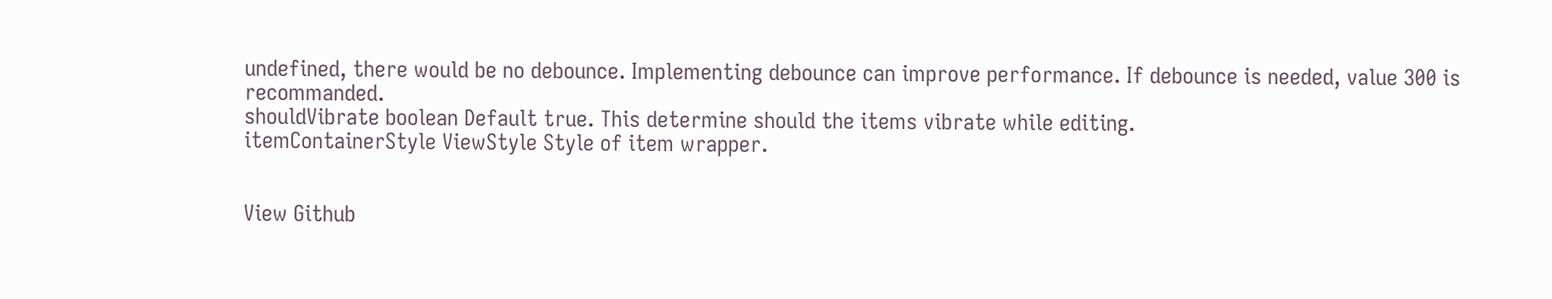undefined, there would be no debounce. Implementing debounce can improve performance. If debounce is needed, value 300 is recommanded.
shouldVibrate boolean Default true. This determine should the items vibrate while editing.
itemContainerStyle ViewStyle Style of item wrapper.


View Github